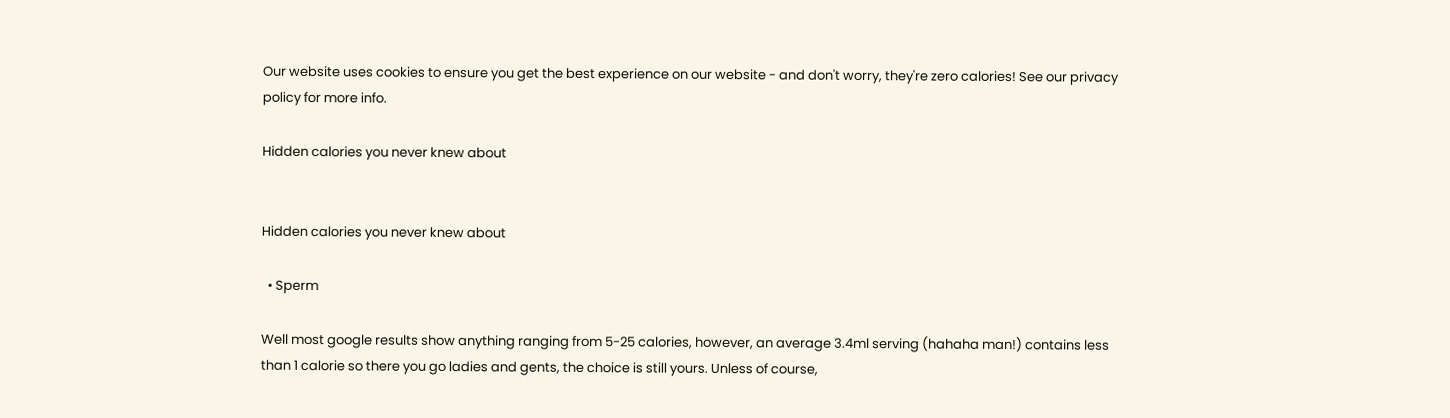Our website uses cookies to ensure you get the best experience on our website - and don't worry, they're zero calories! See our privacy policy for more info.

Hidden calories you never knew about


Hidden calories you never knew about

  • Sperm

Well most google results show anything ranging from 5-25 calories, however, an average 3.4ml serving (hahaha man!) contains less than 1 calorie so there you go ladies and gents, the choice is still yours. Unless of course,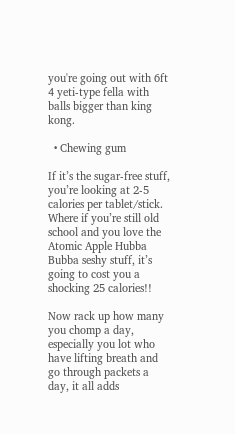you're going out with 6ft 4 yeti-type fella with balls bigger than king kong.

  • Chewing gum

If it’s the sugar-free stuff, you’re looking at 2-5 calories per tablet/stick. Where if you’re still old school and you love the Atomic Apple Hubba Bubba seshy stuff, it’s going to cost you a shocking 25 calories!!

Now rack up how many you chomp a day, especially you lot who have lifting breath and go through packets a day, it all adds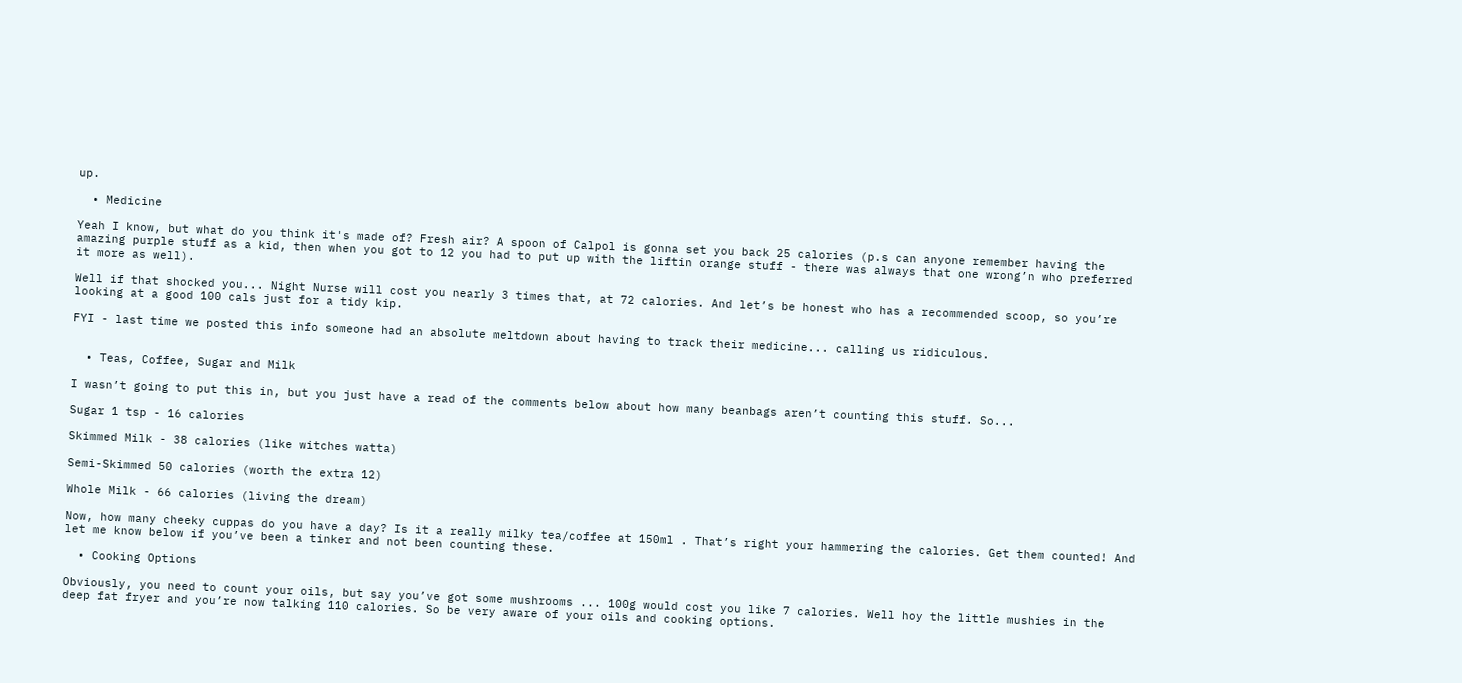up.

  • Medicine

Yeah I know, but what do you think it's made of? Fresh air? A spoon of Calpol is gonna set you back 25 calories (p.s can anyone remember having the amazing purple stuff as a kid, then when you got to 12 you had to put up with the liftin orange stuff - there was always that one wrong’n who preferred it more as well).

Well if that shocked you... Night Nurse will cost you nearly 3 times that, at 72 calories. And let’s be honest who has a recommended scoop, so you’re looking at a good 100 cals just for a tidy kip.

FYI - last time we posted this info someone had an absolute meltdown about having to track their medicine... calling us ridiculous.


  • Teas, Coffee, Sugar and Milk

I wasn’t going to put this in, but you just have a read of the comments below about how many beanbags aren’t counting this stuff. So...

Sugar 1 tsp - 16 calories

Skimmed Milk - 38 calories (like witches watta)

Semi-Skimmed 50 calories (worth the extra 12)

Whole Milk - 66 calories (living the dream)

Now, how many cheeky cuppas do you have a day? Is it a really milky tea/coffee at 150ml . That’s right your hammering the calories. Get them counted! And let me know below if you’ve been a tinker and not been counting these.

  • Cooking Options

Obviously, you need to count your oils, but say you’ve got some mushrooms ... 100g would cost you like 7 calories. Well hoy the little mushies in the deep fat fryer and you’re now talking 110 calories. So be very aware of your oils and cooking options.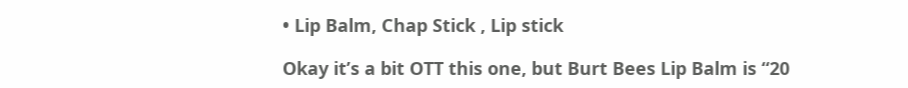• Lip Balm, Chap Stick , Lip stick

Okay it’s a bit OTT this one, but Burt Bees Lip Balm is “20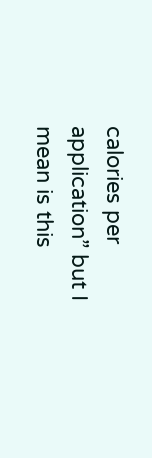calories per application” but I mean is this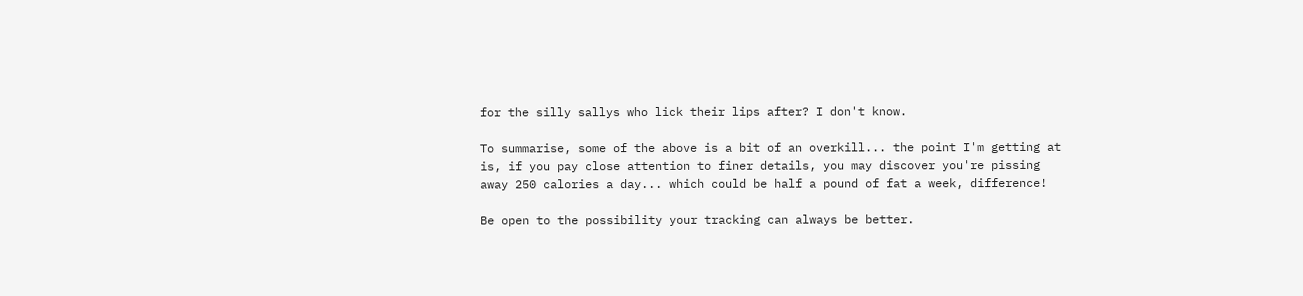for the silly sallys who lick their lips after? I don't know.

To summarise, some of the above is a bit of an overkill... the point I'm getting at is, if you pay close attention to finer details, you may discover you're pissing away 250 calories a day... which could be half a pound of fat a week, difference!

Be open to the possibility your tracking can always be better.